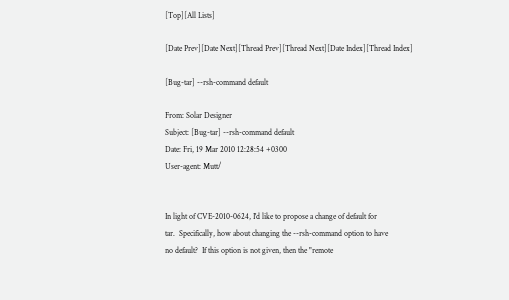[Top][All Lists]

[Date Prev][Date Next][Thread Prev][Thread Next][Date Index][Thread Index]

[Bug-tar] --rsh-command default

From: Solar Designer
Subject: [Bug-tar] --rsh-command default
Date: Fri, 19 Mar 2010 12:28:54 +0300
User-agent: Mutt/


In light of CVE-2010-0624, I'd like to propose a change of default for
tar.  Specifically, how about changing the --rsh-command option to have
no default?  If this option is not given, then the "remote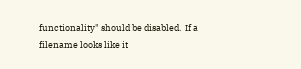functionality" should be disabled.  If a filename looks like it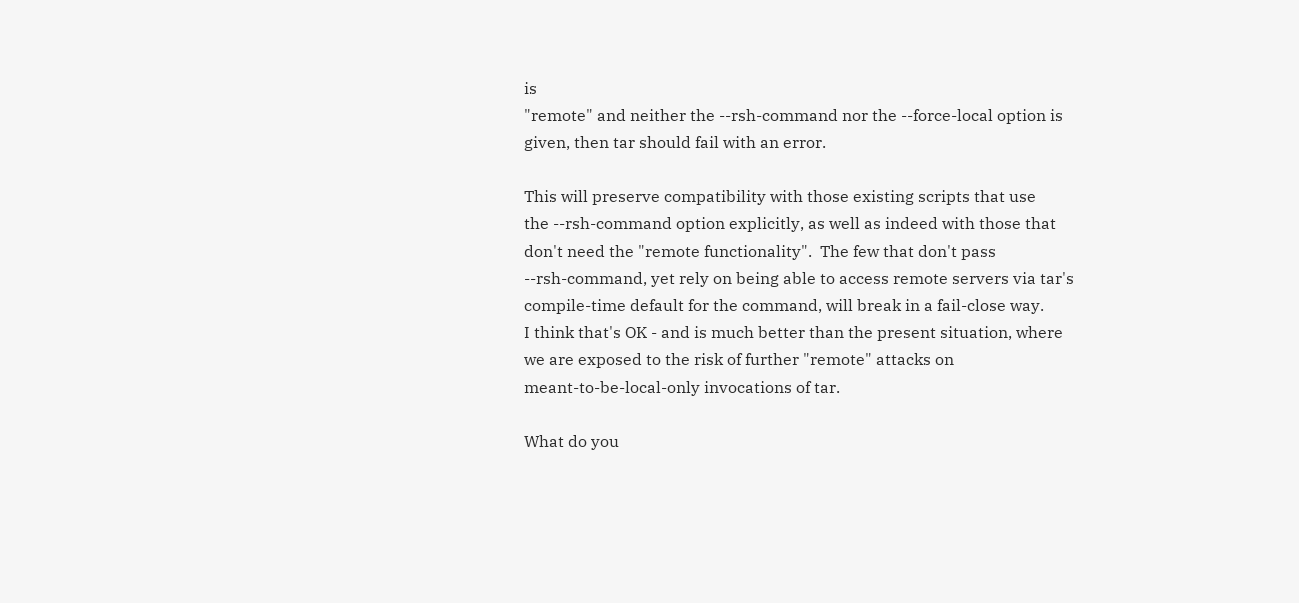is
"remote" and neither the --rsh-command nor the --force-local option is
given, then tar should fail with an error.

This will preserve compatibility with those existing scripts that use
the --rsh-command option explicitly, as well as indeed with those that
don't need the "remote functionality".  The few that don't pass
--rsh-command, yet rely on being able to access remote servers via tar's
compile-time default for the command, will break in a fail-close way.
I think that's OK - and is much better than the present situation, where
we are exposed to the risk of further "remote" attacks on
meant-to-be-local-only invocations of tar.

What do you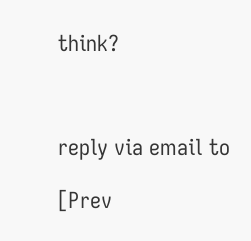think?



reply via email to

[Prev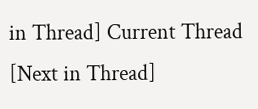in Thread] Current Thread [Next in Thread]